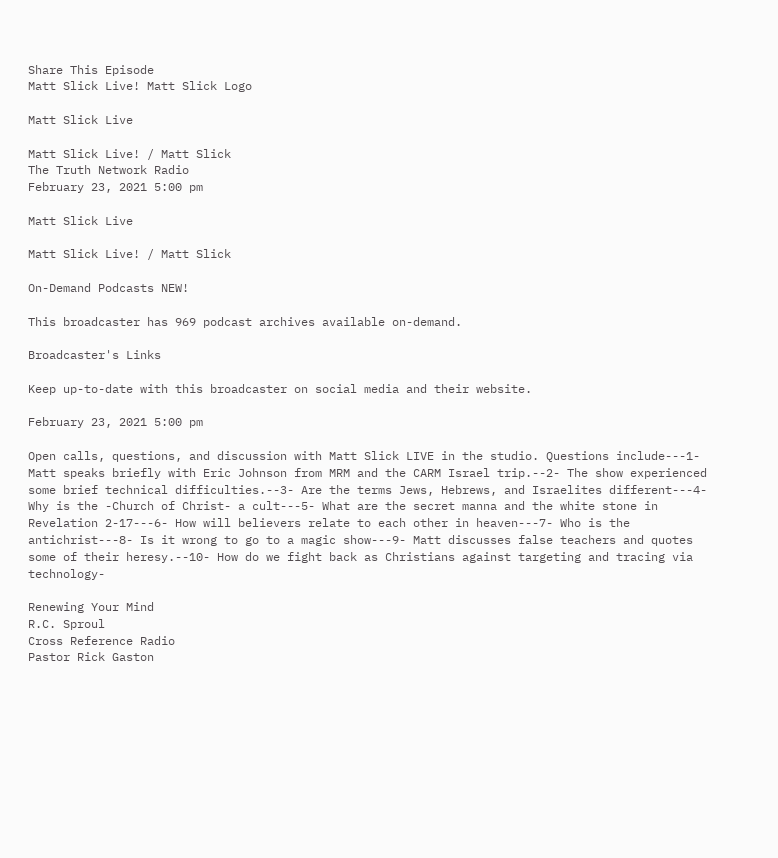Share This Episode
Matt Slick Live! Matt Slick Logo

Matt Slick Live

Matt Slick Live! / Matt Slick
The Truth Network Radio
February 23, 2021 5:00 pm

Matt Slick Live

Matt Slick Live! / Matt Slick

On-Demand Podcasts NEW!

This broadcaster has 969 podcast archives available on-demand.

Broadcaster's Links

Keep up-to-date with this broadcaster on social media and their website.

February 23, 2021 5:00 pm

Open calls, questions, and discussion with Matt Slick LIVE in the studio. Questions include---1- Matt speaks briefly with Eric Johnson from MRM and the CARM Israel trip.--2- The show experienced some brief technical difficulties.--3- Are the terms Jews, Hebrews, and Israelites different---4- Why is the -Church of Christ- a cult---5- What are the secret manna and the white stone in Revelation 2-17---6- How will believers relate to each other in heaven---7- Who is the antichrist---8- Is it wrong to go to a magic show---9- Matt discusses false teachers and quotes some of their heresy.--10- How do we fight back as Christians against targeting and tracing via technology-

Renewing Your Mind
R.C. Sproul
Cross Reference Radio
Pastor Rick Gaston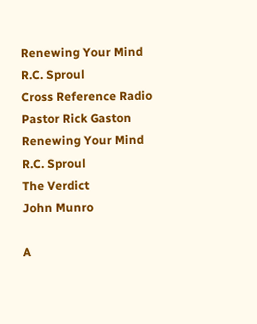Renewing Your Mind
R.C. Sproul
Cross Reference Radio
Pastor Rick Gaston
Renewing Your Mind
R.C. Sproul
The Verdict
John Munro

A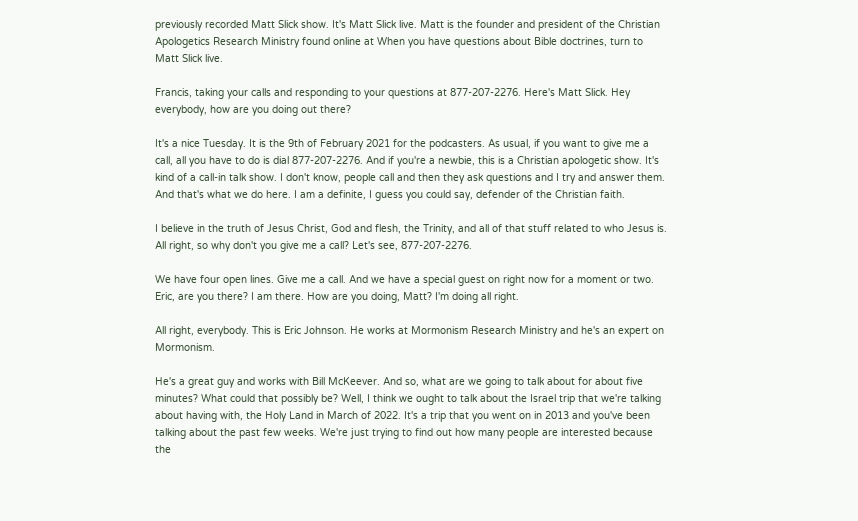previously recorded Matt Slick show. It's Matt Slick live. Matt is the founder and president of the Christian Apologetics Research Ministry found online at When you have questions about Bible doctrines, turn to Matt Slick live.

Francis, taking your calls and responding to your questions at 877-207-2276. Here's Matt Slick. Hey everybody, how are you doing out there?

It's a nice Tuesday. It is the 9th of February 2021 for the podcasters. As usual, if you want to give me a call, all you have to do is dial 877-207-2276. And if you're a newbie, this is a Christian apologetic show. It's kind of a call-in talk show. I don't know, people call and then they ask questions and I try and answer them. And that's what we do here. I am a definite, I guess you could say, defender of the Christian faith.

I believe in the truth of Jesus Christ, God and flesh, the Trinity, and all of that stuff related to who Jesus is. All right, so why don't you give me a call? Let's see, 877-207-2276.

We have four open lines. Give me a call. And we have a special guest on right now for a moment or two. Eric, are you there? I am there. How are you doing, Matt? I'm doing all right.

All right, everybody. This is Eric Johnson. He works at Mormonism Research Ministry and he's an expert on Mormonism.

He's a great guy and works with Bill McKeever. And so, what are we going to talk about for about five minutes? What could that possibly be? Well, I think we ought to talk about the Israel trip that we're talking about having with, the Holy Land in March of 2022. It's a trip that you went on in 2013 and you've been talking about the past few weeks. We're just trying to find out how many people are interested because the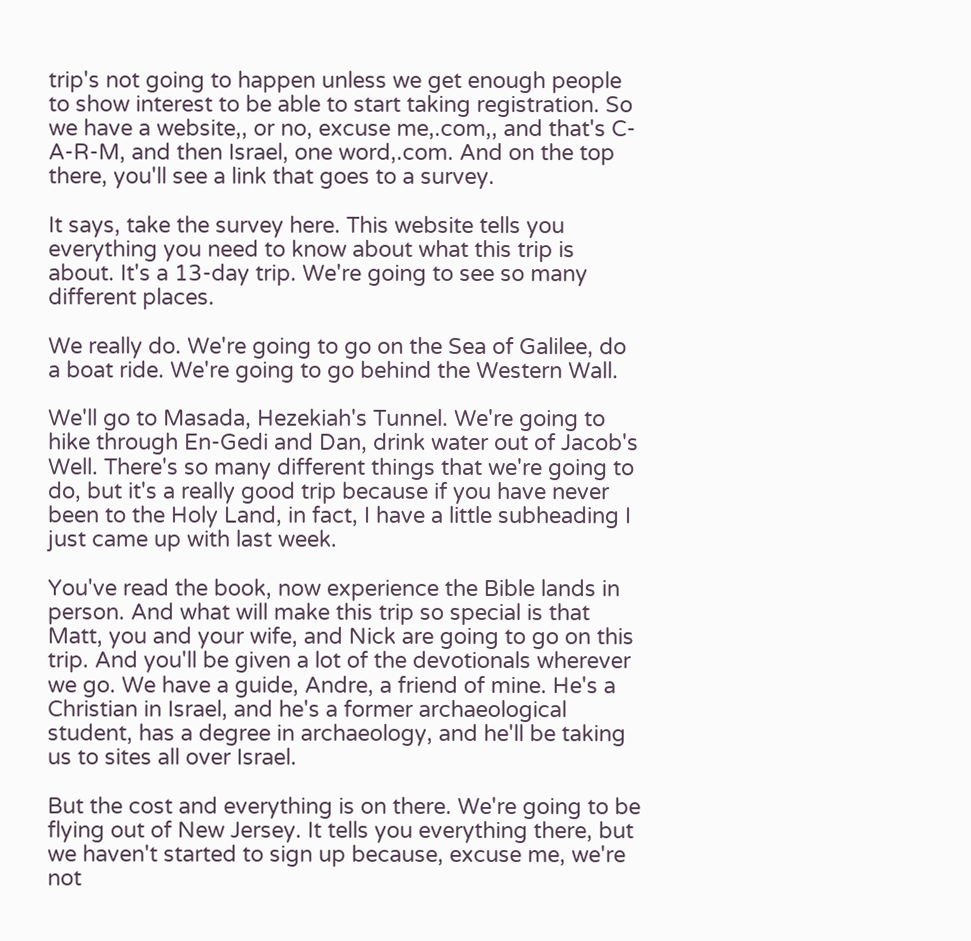trip's not going to happen unless we get enough people to show interest to be able to start taking registration. So we have a website,, or no, excuse me,.com,, and that's C-A-R-M, and then Israel, one word,.com. And on the top there, you'll see a link that goes to a survey.

It says, take the survey here. This website tells you everything you need to know about what this trip is about. It's a 13-day trip. We're going to see so many different places.

We really do. We're going to go on the Sea of Galilee, do a boat ride. We're going to go behind the Western Wall.

We'll go to Masada, Hezekiah's Tunnel. We're going to hike through En-Gedi and Dan, drink water out of Jacob's Well. There's so many different things that we're going to do, but it's a really good trip because if you have never been to the Holy Land, in fact, I have a little subheading I just came up with last week.

You've read the book, now experience the Bible lands in person. And what will make this trip so special is that Matt, you and your wife, and Nick are going to go on this trip. And you'll be given a lot of the devotionals wherever we go. We have a guide, Andre, a friend of mine. He's a Christian in Israel, and he's a former archaeological student, has a degree in archaeology, and he'll be taking us to sites all over Israel.

But the cost and everything is on there. We're going to be flying out of New Jersey. It tells you everything there, but we haven't started to sign up because, excuse me, we're not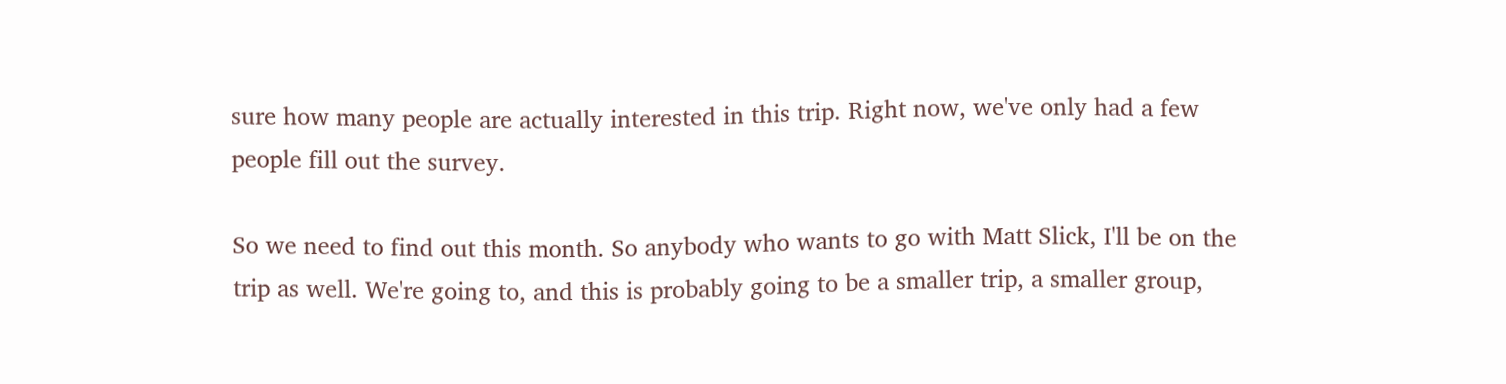sure how many people are actually interested in this trip. Right now, we've only had a few people fill out the survey.

So we need to find out this month. So anybody who wants to go with Matt Slick, I'll be on the trip as well. We're going to, and this is probably going to be a smaller trip, a smaller group,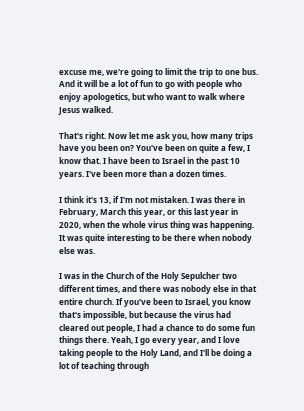excuse me, we're going to limit the trip to one bus. And it will be a lot of fun to go with people who enjoy apologetics, but who want to walk where Jesus walked.

That's right. Now let me ask you, how many trips have you been on? You've been on quite a few, I know that. I have been to Israel in the past 10 years. I've been more than a dozen times.

I think it's 13, if I'm not mistaken. I was there in February, March this year, or this last year in 2020, when the whole virus thing was happening. It was quite interesting to be there when nobody else was.

I was in the Church of the Holy Sepulcher two different times, and there was nobody else in that entire church. If you've been to Israel, you know that's impossible, but because the virus had cleared out people, I had a chance to do some fun things there. Yeah, I go every year, and I love taking people to the Holy Land, and I'll be doing a lot of teaching through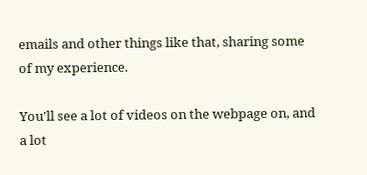emails and other things like that, sharing some of my experience.

You'll see a lot of videos on the webpage on, and a lot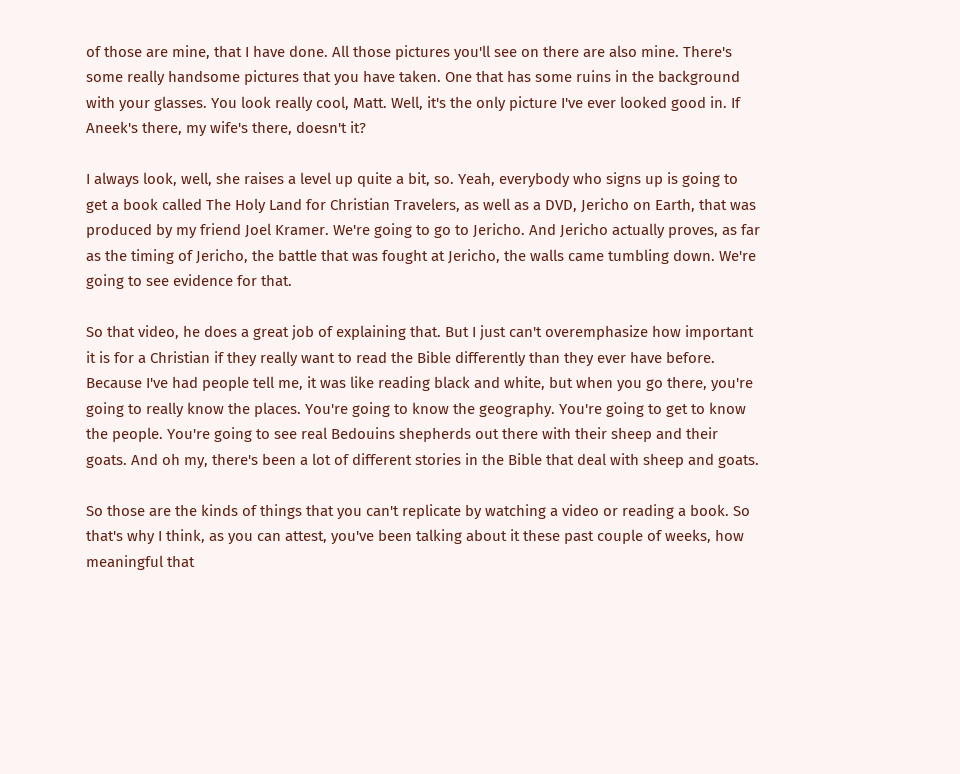of those are mine, that I have done. All those pictures you'll see on there are also mine. There's some really handsome pictures that you have taken. One that has some ruins in the background with your glasses. You look really cool, Matt. Well, it's the only picture I've ever looked good in. If Aneek's there, my wife's there, doesn't it?

I always look, well, she raises a level up quite a bit, so. Yeah, everybody who signs up is going to get a book called The Holy Land for Christian Travelers, as well as a DVD, Jericho on Earth, that was produced by my friend Joel Kramer. We're going to go to Jericho. And Jericho actually proves, as far as the timing of Jericho, the battle that was fought at Jericho, the walls came tumbling down. We're going to see evidence for that.

So that video, he does a great job of explaining that. But I just can't overemphasize how important it is for a Christian if they really want to read the Bible differently than they ever have before. Because I've had people tell me, it was like reading black and white, but when you go there, you're going to really know the places. You're going to know the geography. You're going to get to know the people. You're going to see real Bedouins shepherds out there with their sheep and their goats. And oh my, there's been a lot of different stories in the Bible that deal with sheep and goats.

So those are the kinds of things that you can't replicate by watching a video or reading a book. So that's why I think, as you can attest, you've been talking about it these past couple of weeks, how meaningful that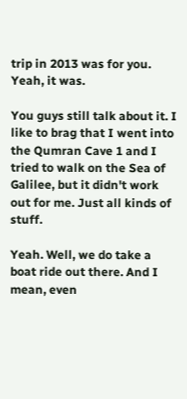trip in 2013 was for you. Yeah, it was.

You guys still talk about it. I like to brag that I went into the Qumran Cave 1 and I tried to walk on the Sea of Galilee, but it didn't work out for me. Just all kinds of stuff.

Yeah. Well, we do take a boat ride out there. And I mean, even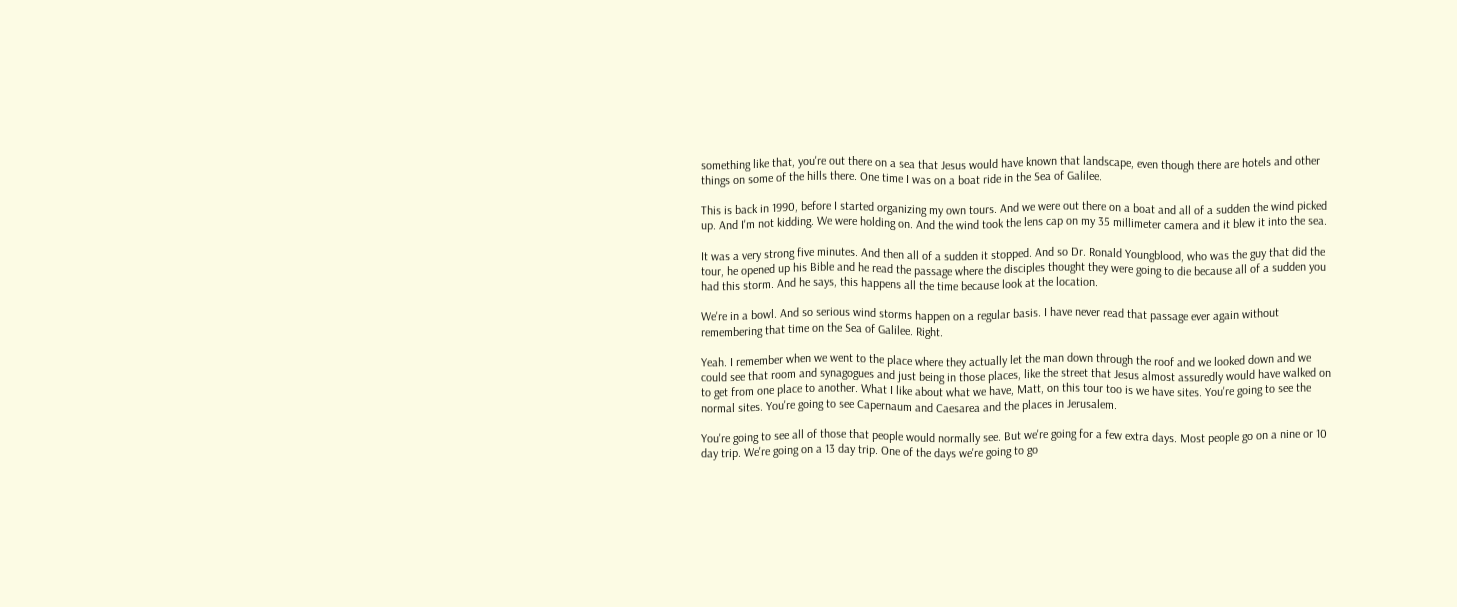something like that, you're out there on a sea that Jesus would have known that landscape, even though there are hotels and other things on some of the hills there. One time I was on a boat ride in the Sea of Galilee.

This is back in 1990, before I started organizing my own tours. And we were out there on a boat and all of a sudden the wind picked up. And I'm not kidding. We were holding on. And the wind took the lens cap on my 35 millimeter camera and it blew it into the sea.

It was a very strong five minutes. And then all of a sudden it stopped. And so Dr. Ronald Youngblood, who was the guy that did the tour, he opened up his Bible and he read the passage where the disciples thought they were going to die because all of a sudden you had this storm. And he says, this happens all the time because look at the location.

We're in a bowl. And so serious wind storms happen on a regular basis. I have never read that passage ever again without remembering that time on the Sea of Galilee. Right.

Yeah. I remember when we went to the place where they actually let the man down through the roof and we looked down and we could see that room and synagogues and just being in those places, like the street that Jesus almost assuredly would have walked on to get from one place to another. What I like about what we have, Matt, on this tour too is we have sites. You're going to see the normal sites. You're going to see Capernaum and Caesarea and the places in Jerusalem.

You're going to see all of those that people would normally see. But we're going for a few extra days. Most people go on a nine or 10 day trip. We're going on a 13 day trip. One of the days we're going to go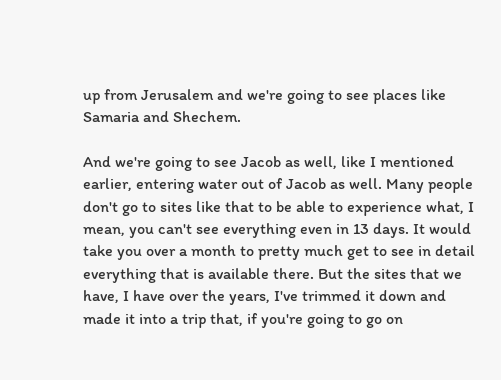up from Jerusalem and we're going to see places like Samaria and Shechem.

And we're going to see Jacob as well, like I mentioned earlier, entering water out of Jacob as well. Many people don't go to sites like that to be able to experience what, I mean, you can't see everything even in 13 days. It would take you over a month to pretty much get to see in detail everything that is available there. But the sites that we have, I have over the years, I've trimmed it down and made it into a trip that, if you're going to go on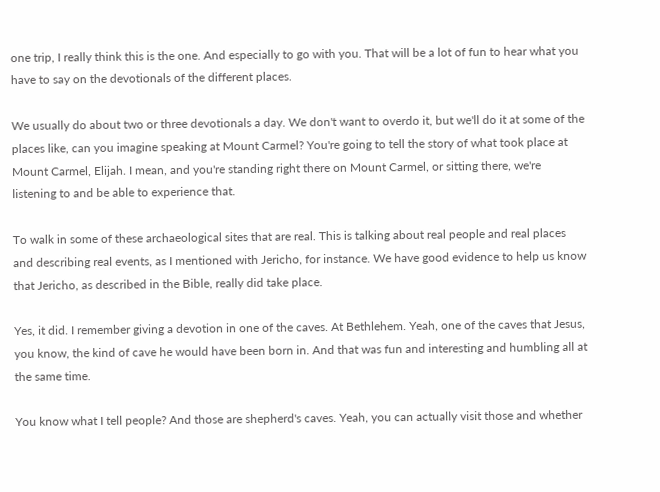one trip, I really think this is the one. And especially to go with you. That will be a lot of fun to hear what you have to say on the devotionals of the different places.

We usually do about two or three devotionals a day. We don't want to overdo it, but we'll do it at some of the places like, can you imagine speaking at Mount Carmel? You're going to tell the story of what took place at Mount Carmel, Elijah. I mean, and you're standing right there on Mount Carmel, or sitting there, we're listening to and be able to experience that.

To walk in some of these archaeological sites that are real. This is talking about real people and real places and describing real events, as I mentioned with Jericho, for instance. We have good evidence to help us know that Jericho, as described in the Bible, really did take place.

Yes, it did. I remember giving a devotion in one of the caves. At Bethlehem. Yeah, one of the caves that Jesus, you know, the kind of cave he would have been born in. And that was fun and interesting and humbling all at the same time.

You know what I tell people? And those are shepherd's caves. Yeah, you can actually visit those and whether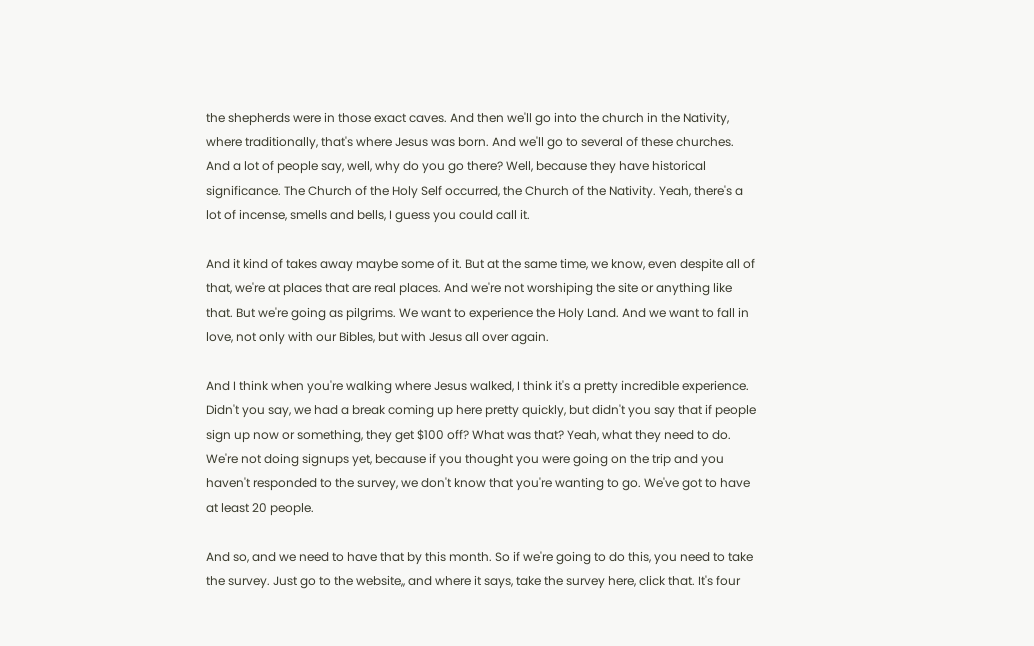the shepherds were in those exact caves. And then we'll go into the church in the Nativity, where traditionally, that's where Jesus was born. And we'll go to several of these churches. And a lot of people say, well, why do you go there? Well, because they have historical significance. The Church of the Holy Self occurred, the Church of the Nativity. Yeah, there's a lot of incense, smells and bells, I guess you could call it.

And it kind of takes away maybe some of it. But at the same time, we know, even despite all of that, we're at places that are real places. And we're not worshiping the site or anything like that. But we're going as pilgrims. We want to experience the Holy Land. And we want to fall in love, not only with our Bibles, but with Jesus all over again.

And I think when you're walking where Jesus walked, I think it's a pretty incredible experience. Didn't you say, we had a break coming up here pretty quickly, but didn't you say that if people sign up now or something, they get $100 off? What was that? Yeah, what they need to do. We're not doing signups yet, because if you thought you were going on the trip and you haven't responded to the survey, we don't know that you're wanting to go. We've got to have at least 20 people.

And so, and we need to have that by this month. So if we're going to do this, you need to take the survey. Just go to the website,, and where it says, take the survey here, click that. It's four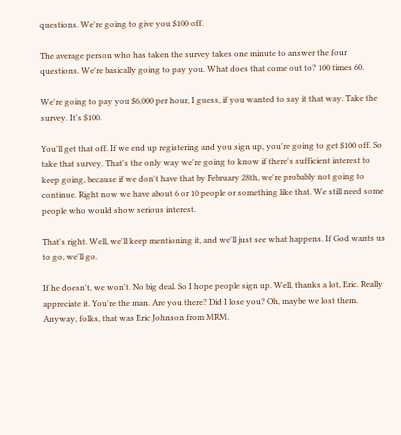questions. We're going to give you $100 off.

The average person who has taken the survey takes one minute to answer the four questions. We're basically going to pay you. What does that come out to? 100 times 60.

We're going to pay you $6,000 per hour, I guess, if you wanted to say it that way. Take the survey. It's $100.

You'll get that off. If we end up registering and you sign up, you're going to get $100 off. So take that survey. That's the only way we're going to know if there's sufficient interest to keep going, because if we don't have that by February 28th, we're probably not going to continue. Right now we have about 6 or 10 people or something like that. We still need some people who would show serious interest.

That's right. Well, we'll keep mentioning it, and we'll just see what happens. If God wants us to go, we'll go.

If he doesn't, we won't. No big deal. So I hope people sign up. Well, thanks a lot, Eric. Really appreciate it. You're the man. Are you there? Did I lose you? Oh, maybe we lost them. Anyway, folks, that was Eric Johnson from MRM.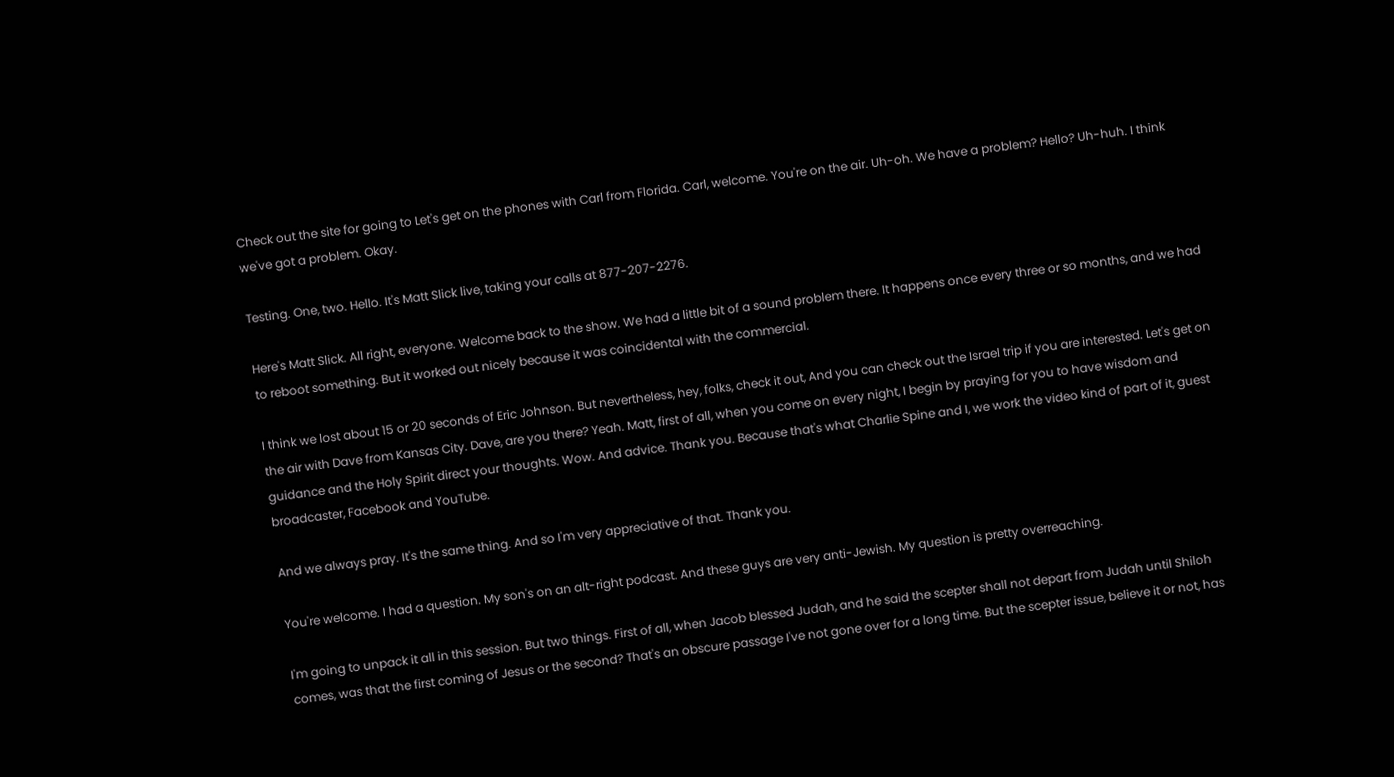Check out the site for going to Let's get on the phones with Carl from Florida. Carl, welcome. You're on the air. Uh-oh. We have a problem? Hello? Uh-huh. I think we've got a problem. Okay.

Testing. One, two. Hello. It's Matt Slick live, taking your calls at 877-207-2276.

Here's Matt Slick. All right, everyone. Welcome back to the show. We had a little bit of a sound problem there. It happens once every three or so months, and we had to reboot something. But it worked out nicely because it was coincidental with the commercial.

I think we lost about 15 or 20 seconds of Eric Johnson. But nevertheless, hey, folks, check it out, And you can check out the Israel trip if you are interested. Let's get on the air with Dave from Kansas City. Dave, are you there? Yeah. Matt, first of all, when you come on every night, I begin by praying for you to have wisdom and guidance and the Holy Spirit direct your thoughts. Wow. And advice. Thank you. Because that's what Charlie Spine and I, we work the video kind of part of it, guest broadcaster, Facebook and YouTube.

And we always pray. It's the same thing. And so I'm very appreciative of that. Thank you.

You're welcome. I had a question. My son's on an alt-right podcast. And these guys are very anti-Jewish. My question is pretty overreaching.

I'm going to unpack it all in this session. But two things. First of all, when Jacob blessed Judah, and he said the scepter shall not depart from Judah until Shiloh comes, was that the first coming of Jesus or the second? That's an obscure passage I've not gone over for a long time. But the scepter issue, believe it or not, has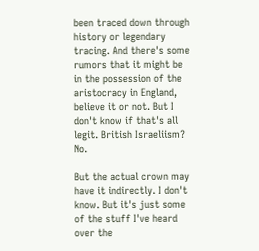been traced down through history or legendary tracing. And there's some rumors that it might be in the possession of the aristocracy in England, believe it or not. But I don't know if that's all legit. British Israeliism? No.

But the actual crown may have it indirectly. I don't know. But it's just some of the stuff I've heard over the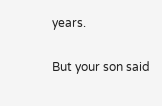years.

But your son said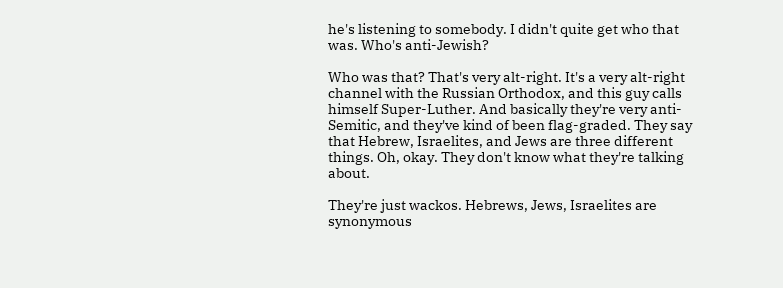he's listening to somebody. I didn't quite get who that was. Who's anti-Jewish?

Who was that? That's very alt-right. It's a very alt-right channel with the Russian Orthodox, and this guy calls himself Super-Luther. And basically they're very anti-Semitic, and they've kind of been flag-graded. They say that Hebrew, Israelites, and Jews are three different things. Oh, okay. They don't know what they're talking about.

They're just wackos. Hebrews, Jews, Israelites are synonymous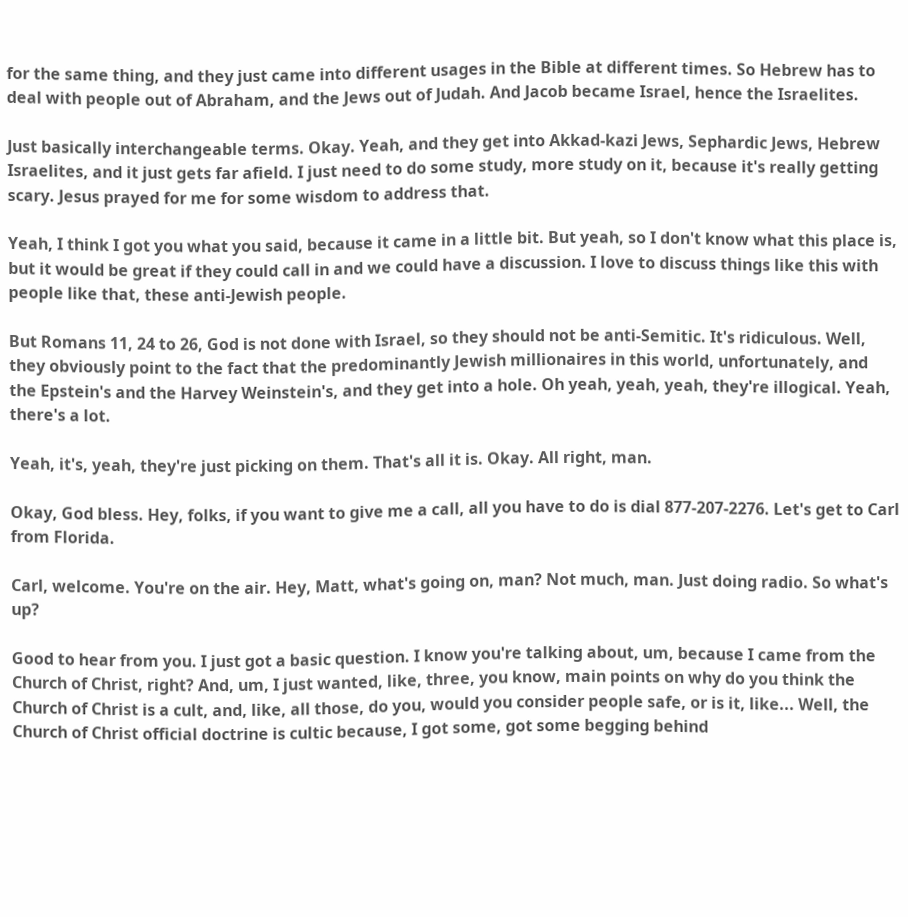for the same thing, and they just came into different usages in the Bible at different times. So Hebrew has to deal with people out of Abraham, and the Jews out of Judah. And Jacob became Israel, hence the Israelites.

Just basically interchangeable terms. Okay. Yeah, and they get into Akkad-kazi Jews, Sephardic Jews, Hebrew Israelites, and it just gets far afield. I just need to do some study, more study on it, because it's really getting scary. Jesus prayed for me for some wisdom to address that.

Yeah, I think I got you what you said, because it came in a little bit. But yeah, so I don't know what this place is, but it would be great if they could call in and we could have a discussion. I love to discuss things like this with people like that, these anti-Jewish people.

But Romans 11, 24 to 26, God is not done with Israel, so they should not be anti-Semitic. It's ridiculous. Well, they obviously point to the fact that the predominantly Jewish millionaires in this world, unfortunately, and the Epstein's and the Harvey Weinstein's, and they get into a hole. Oh yeah, yeah, yeah, they're illogical. Yeah, there's a lot.

Yeah, it's, yeah, they're just picking on them. That's all it is. Okay. All right, man.

Okay, God bless. Hey, folks, if you want to give me a call, all you have to do is dial 877-207-2276. Let's get to Carl from Florida.

Carl, welcome. You're on the air. Hey, Matt, what's going on, man? Not much, man. Just doing radio. So what's up?

Good to hear from you. I just got a basic question. I know you're talking about, um, because I came from the Church of Christ, right? And, um, I just wanted, like, three, you know, main points on why do you think the Church of Christ is a cult, and, like, all those, do you, would you consider people safe, or is it, like... Well, the Church of Christ official doctrine is cultic because, I got some, got some begging behind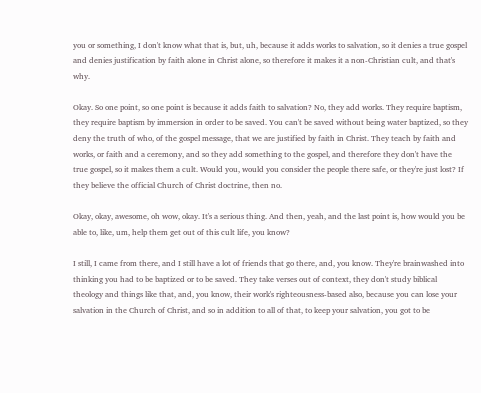you or something, I don't know what that is, but, uh, because it adds works to salvation, so it denies a true gospel and denies justification by faith alone in Christ alone, so therefore it makes it a non-Christian cult, and that's why.

Okay. So one point, so one point is because it adds faith to salvation? No, they add works. They require baptism, they require baptism by immersion in order to be saved. You can't be saved without being water baptized, so they deny the truth of who, of the gospel message, that we are justified by faith in Christ. They teach by faith and works, or faith and a ceremony, and so they add something to the gospel, and therefore they don't have the true gospel, so it makes them a cult. Would you, would you consider the people there safe, or they're just lost? If they believe the official Church of Christ doctrine, then no.

Okay, okay, awesome, oh wow, okay. It's a serious thing. And then, yeah, and the last point is, how would you be able to, like, um, help them get out of this cult life, you know?

I still, I came from there, and I still have a lot of friends that go there, and, you know. They're brainwashed into thinking you had to be baptized or to be saved. They take verses out of context, they don't study biblical theology and things like that, and, you know, their work's righteousness-based also, because you can lose your salvation in the Church of Christ, and so in addition to all of that, to keep your salvation, you got to be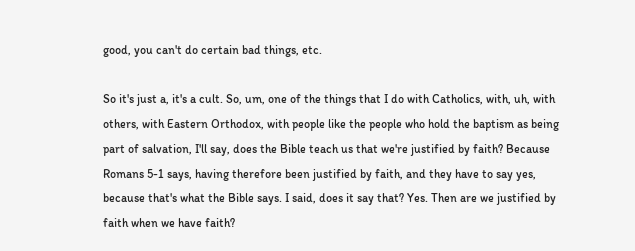good, you can't do certain bad things, etc.

So it's just a, it's a cult. So, um, one of the things that I do with Catholics, with, uh, with others, with Eastern Orthodox, with people like the people who hold the baptism as being part of salvation, I'll say, does the Bible teach us that we're justified by faith? Because Romans 5-1 says, having therefore been justified by faith, and they have to say yes, because that's what the Bible says. I said, does it say that? Yes. Then are we justified by faith when we have faith?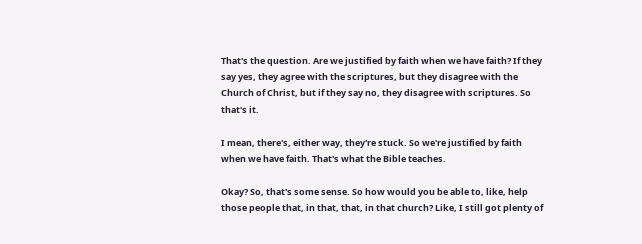That's the question. Are we justified by faith when we have faith? If they say yes, they agree with the scriptures, but they disagree with the Church of Christ, but if they say no, they disagree with scriptures. So that's it.

I mean, there's, either way, they're stuck. So we're justified by faith when we have faith. That's what the Bible teaches.

Okay? So, that's some sense. So how would you be able to, like, help those people that, in that, that, in that church? Like, I still got plenty of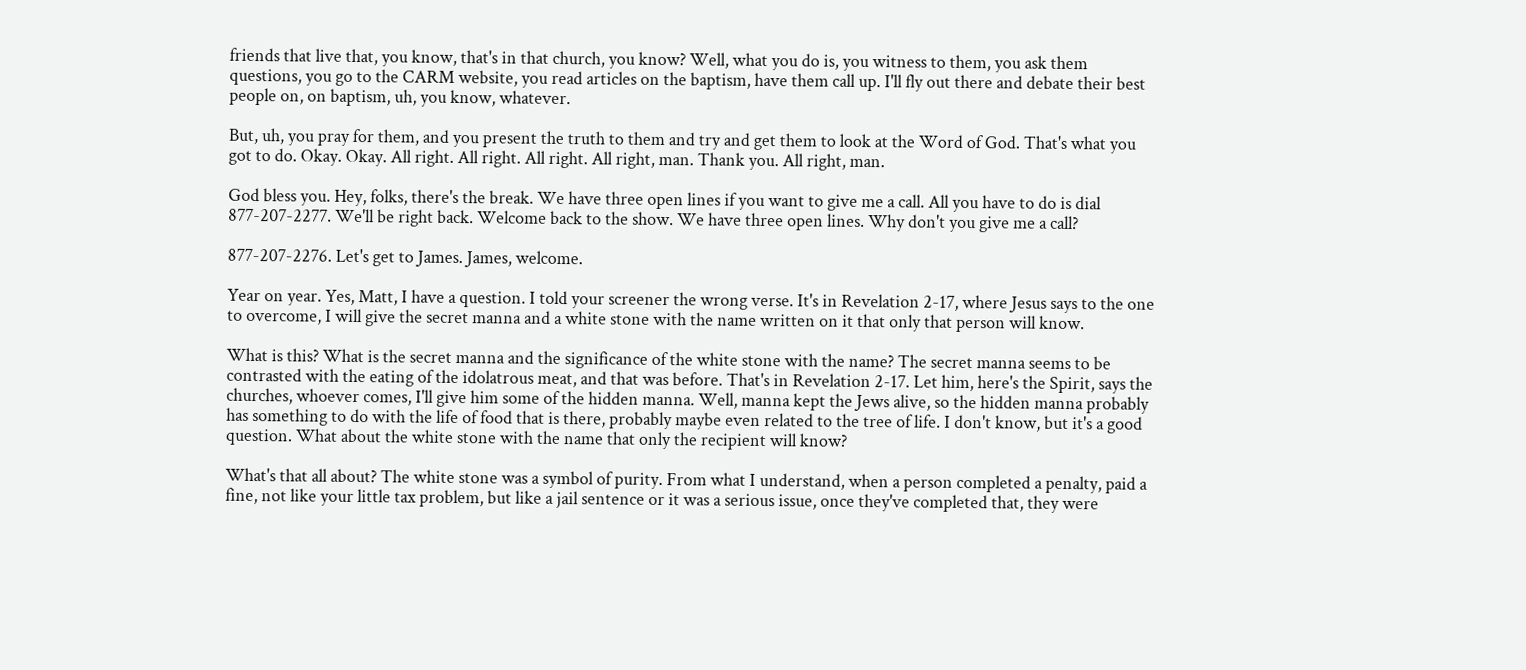friends that live that, you know, that's in that church, you know? Well, what you do is, you witness to them, you ask them questions, you go to the CARM website, you read articles on the baptism, have them call up. I'll fly out there and debate their best people on, on baptism, uh, you know, whatever.

But, uh, you pray for them, and you present the truth to them and try and get them to look at the Word of God. That's what you got to do. Okay. Okay. All right. All right. All right. All right, man. Thank you. All right, man.

God bless you. Hey, folks, there's the break. We have three open lines if you want to give me a call. All you have to do is dial 877-207-2277. We'll be right back. Welcome back to the show. We have three open lines. Why don't you give me a call?

877-207-2276. Let's get to James. James, welcome.

Year on year. Yes, Matt, I have a question. I told your screener the wrong verse. It's in Revelation 2-17, where Jesus says to the one to overcome, I will give the secret manna and a white stone with the name written on it that only that person will know.

What is this? What is the secret manna and the significance of the white stone with the name? The secret manna seems to be contrasted with the eating of the idolatrous meat, and that was before. That's in Revelation 2-17. Let him, here's the Spirit, says the churches, whoever comes, I'll give him some of the hidden manna. Well, manna kept the Jews alive, so the hidden manna probably has something to do with the life of food that is there, probably maybe even related to the tree of life. I don't know, but it's a good question. What about the white stone with the name that only the recipient will know?

What's that all about? The white stone was a symbol of purity. From what I understand, when a person completed a penalty, paid a fine, not like your little tax problem, but like a jail sentence or it was a serious issue, once they've completed that, they were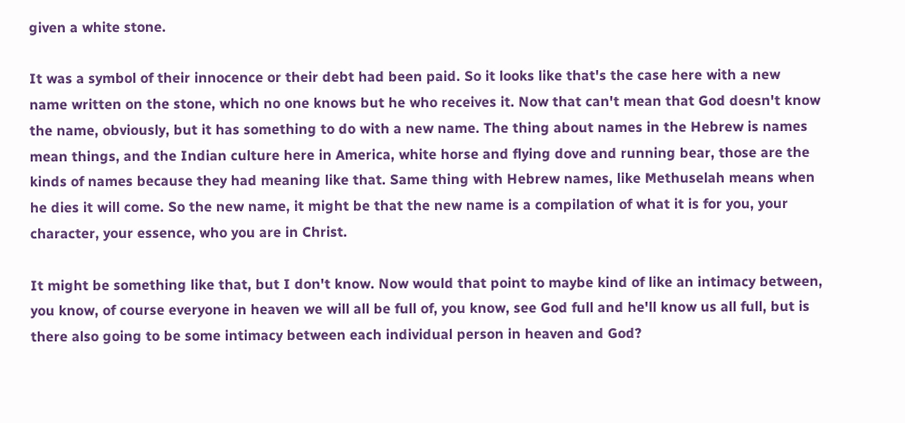given a white stone.

It was a symbol of their innocence or their debt had been paid. So it looks like that's the case here with a new name written on the stone, which no one knows but he who receives it. Now that can't mean that God doesn't know the name, obviously, but it has something to do with a new name. The thing about names in the Hebrew is names mean things, and the Indian culture here in America, white horse and flying dove and running bear, those are the kinds of names because they had meaning like that. Same thing with Hebrew names, like Methuselah means when he dies it will come. So the new name, it might be that the new name is a compilation of what it is for you, your character, your essence, who you are in Christ.

It might be something like that, but I don't know. Now would that point to maybe kind of like an intimacy between, you know, of course everyone in heaven we will all be full of, you know, see God full and he'll know us all full, but is there also going to be some intimacy between each individual person in heaven and God?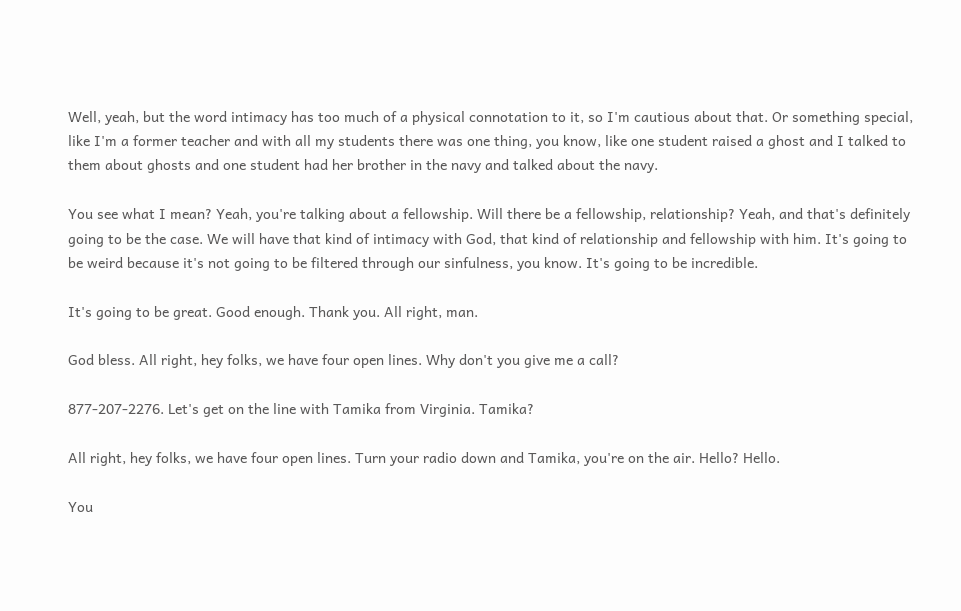Well, yeah, but the word intimacy has too much of a physical connotation to it, so I'm cautious about that. Or something special, like I'm a former teacher and with all my students there was one thing, you know, like one student raised a ghost and I talked to them about ghosts and one student had her brother in the navy and talked about the navy.

You see what I mean? Yeah, you're talking about a fellowship. Will there be a fellowship, relationship? Yeah, and that's definitely going to be the case. We will have that kind of intimacy with God, that kind of relationship and fellowship with him. It's going to be weird because it's not going to be filtered through our sinfulness, you know. It's going to be incredible.

It's going to be great. Good enough. Thank you. All right, man.

God bless. All right, hey folks, we have four open lines. Why don't you give me a call?

877-207-2276. Let's get on the line with Tamika from Virginia. Tamika?

All right, hey folks, we have four open lines. Turn your radio down and Tamika, you're on the air. Hello? Hello.

You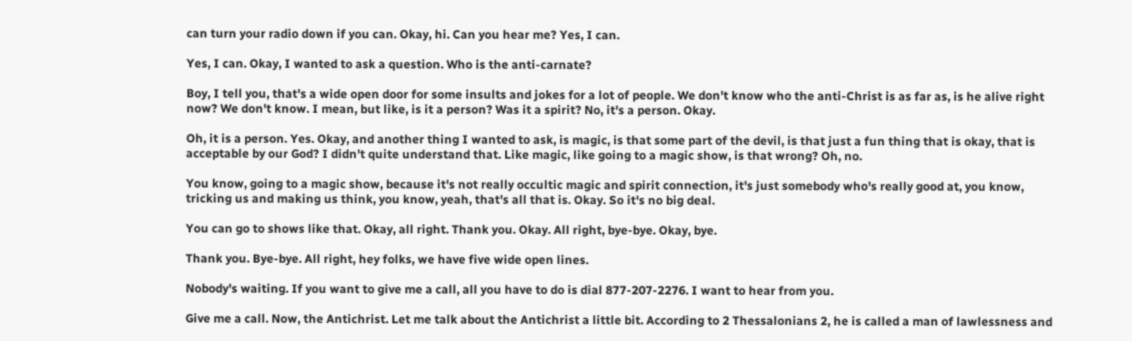can turn your radio down if you can. Okay, hi. Can you hear me? Yes, I can.

Yes, I can. Okay, I wanted to ask a question. Who is the anti-carnate?

Boy, I tell you, that's a wide open door for some insults and jokes for a lot of people. We don't know who the anti-Christ is as far as, is he alive right now? We don't know. I mean, but like, is it a person? Was it a spirit? No, it's a person. Okay.

Oh, it is a person. Yes. Okay, and another thing I wanted to ask, is magic, is that some part of the devil, is that just a fun thing that is okay, that is acceptable by our God? I didn't quite understand that. Like magic, like going to a magic show, is that wrong? Oh, no.

You know, going to a magic show, because it's not really occultic magic and spirit connection, it's just somebody who's really good at, you know, tricking us and making us think, you know, yeah, that's all that is. Okay. So it's no big deal.

You can go to shows like that. Okay, all right. Thank you. Okay. All right, bye-bye. Okay, bye.

Thank you. Bye-bye. All right, hey folks, we have five wide open lines.

Nobody's waiting. If you want to give me a call, all you have to do is dial 877-207-2276. I want to hear from you.

Give me a call. Now, the Antichrist. Let me talk about the Antichrist a little bit. According to 2 Thessalonians 2, he is called a man of lawlessness and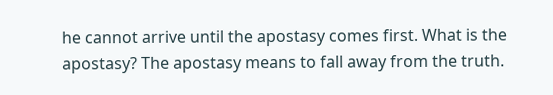he cannot arrive until the apostasy comes first. What is the apostasy? The apostasy means to fall away from the truth.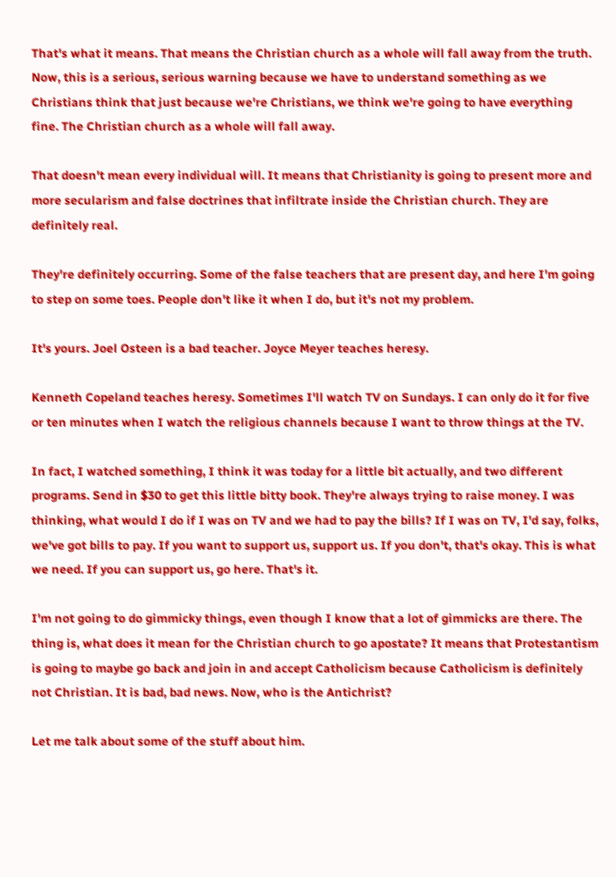That's what it means. That means the Christian church as a whole will fall away from the truth. Now, this is a serious, serious warning because we have to understand something as we Christians think that just because we're Christians, we think we're going to have everything fine. The Christian church as a whole will fall away.

That doesn't mean every individual will. It means that Christianity is going to present more and more secularism and false doctrines that infiltrate inside the Christian church. They are definitely real.

They're definitely occurring. Some of the false teachers that are present day, and here I'm going to step on some toes. People don't like it when I do, but it's not my problem.

It's yours. Joel Osteen is a bad teacher. Joyce Meyer teaches heresy.

Kenneth Copeland teaches heresy. Sometimes I'll watch TV on Sundays. I can only do it for five or ten minutes when I watch the religious channels because I want to throw things at the TV.

In fact, I watched something, I think it was today for a little bit actually, and two different programs. Send in $30 to get this little bitty book. They're always trying to raise money. I was thinking, what would I do if I was on TV and we had to pay the bills? If I was on TV, I'd say, folks, we've got bills to pay. If you want to support us, support us. If you don't, that's okay. This is what we need. If you can support us, go here. That's it.

I'm not going to do gimmicky things, even though I know that a lot of gimmicks are there. The thing is, what does it mean for the Christian church to go apostate? It means that Protestantism is going to maybe go back and join in and accept Catholicism because Catholicism is definitely not Christian. It is bad, bad news. Now, who is the Antichrist?

Let me talk about some of the stuff about him.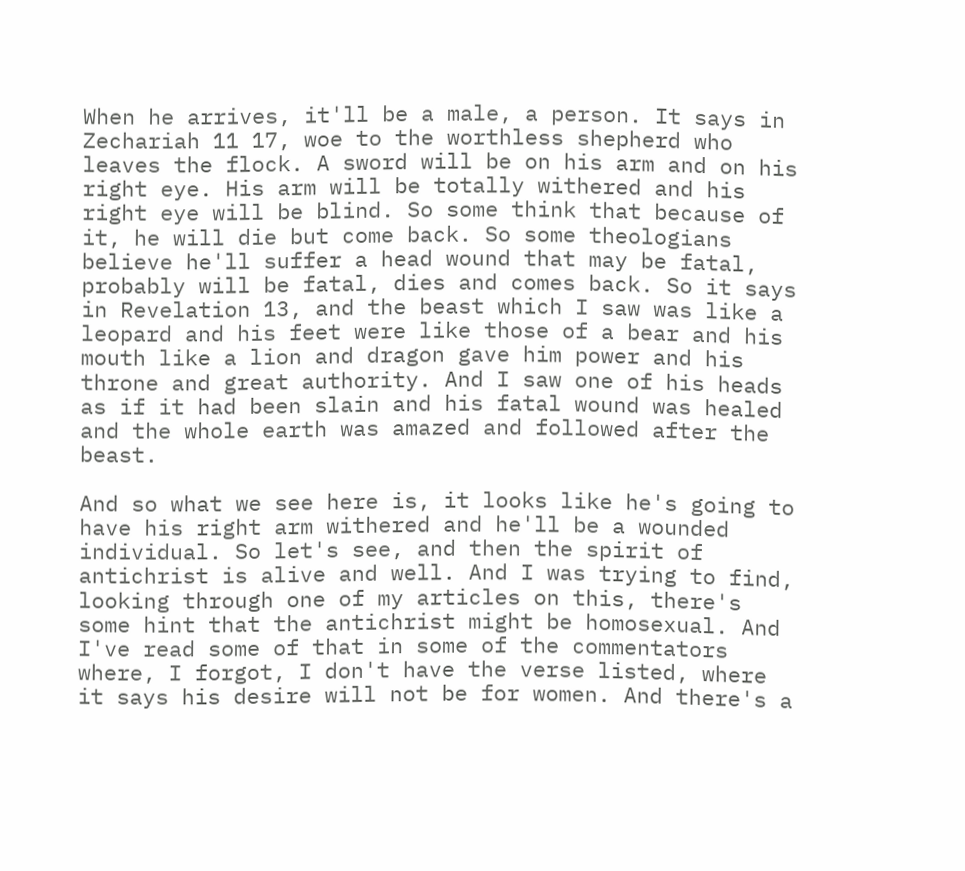When he arrives, it'll be a male, a person. It says in Zechariah 11 17, woe to the worthless shepherd who leaves the flock. A sword will be on his arm and on his right eye. His arm will be totally withered and his right eye will be blind. So some think that because of it, he will die but come back. So some theologians believe he'll suffer a head wound that may be fatal, probably will be fatal, dies and comes back. So it says in Revelation 13, and the beast which I saw was like a leopard and his feet were like those of a bear and his mouth like a lion and dragon gave him power and his throne and great authority. And I saw one of his heads as if it had been slain and his fatal wound was healed and the whole earth was amazed and followed after the beast.

And so what we see here is, it looks like he's going to have his right arm withered and he'll be a wounded individual. So let's see, and then the spirit of antichrist is alive and well. And I was trying to find, looking through one of my articles on this, there's some hint that the antichrist might be homosexual. And I've read some of that in some of the commentators where, I forgot, I don't have the verse listed, where it says his desire will not be for women. And there's a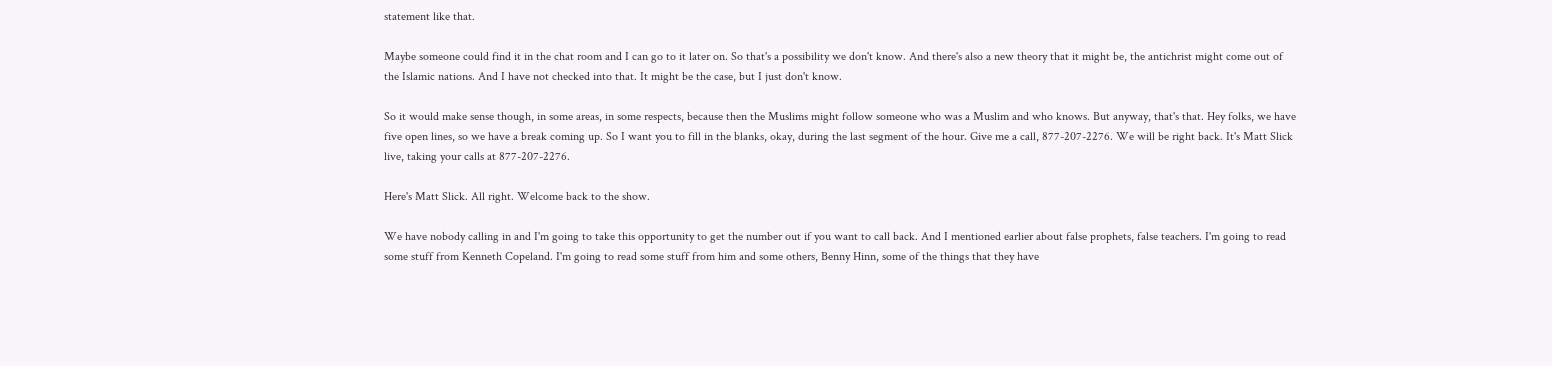statement like that.

Maybe someone could find it in the chat room and I can go to it later on. So that's a possibility we don't know. And there's also a new theory that it might be, the antichrist might come out of the Islamic nations. And I have not checked into that. It might be the case, but I just don't know.

So it would make sense though, in some areas, in some respects, because then the Muslims might follow someone who was a Muslim and who knows. But anyway, that's that. Hey folks, we have five open lines, so we have a break coming up. So I want you to fill in the blanks, okay, during the last segment of the hour. Give me a call, 877-207-2276. We will be right back. It's Matt Slick live, taking your calls at 877-207-2276.

Here's Matt Slick. All right. Welcome back to the show.

We have nobody calling in and I'm going to take this opportunity to get the number out if you want to call back. And I mentioned earlier about false prophets, false teachers. I'm going to read some stuff from Kenneth Copeland. I'm going to read some stuff from him and some others, Benny Hinn, some of the things that they have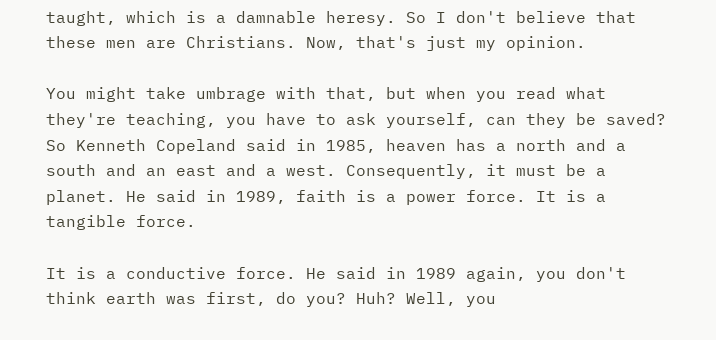taught, which is a damnable heresy. So I don't believe that these men are Christians. Now, that's just my opinion.

You might take umbrage with that, but when you read what they're teaching, you have to ask yourself, can they be saved? So Kenneth Copeland said in 1985, heaven has a north and a south and an east and a west. Consequently, it must be a planet. He said in 1989, faith is a power force. It is a tangible force.

It is a conductive force. He said in 1989 again, you don't think earth was first, do you? Huh? Well, you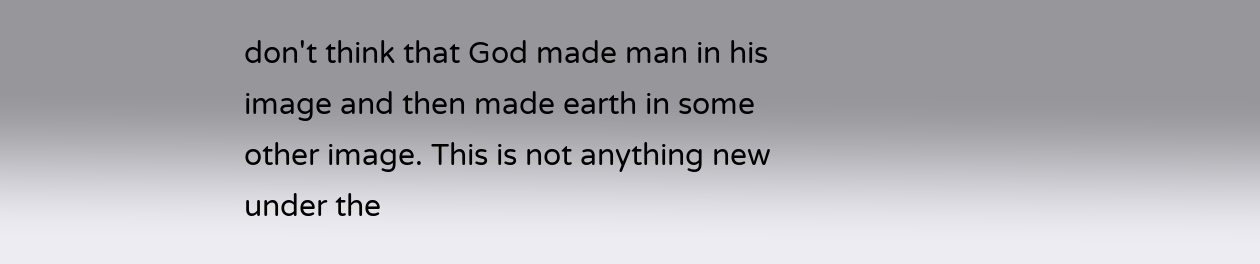don't think that God made man in his image and then made earth in some other image. This is not anything new under the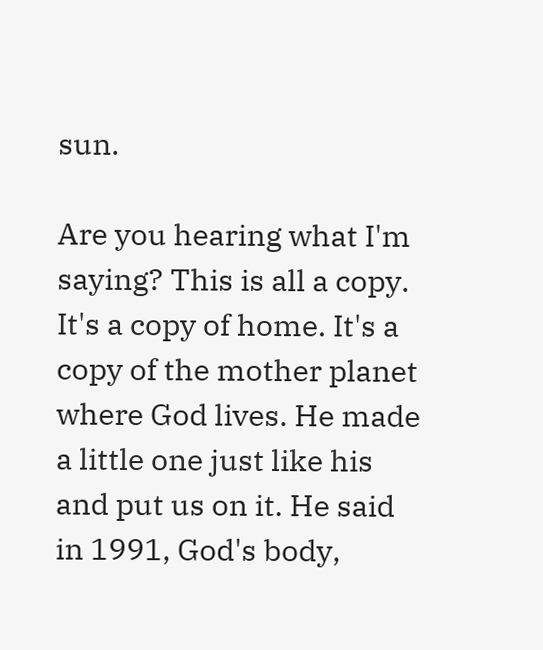sun.

Are you hearing what I'm saying? This is all a copy. It's a copy of home. It's a copy of the mother planet where God lives. He made a little one just like his and put us on it. He said in 1991, God's body,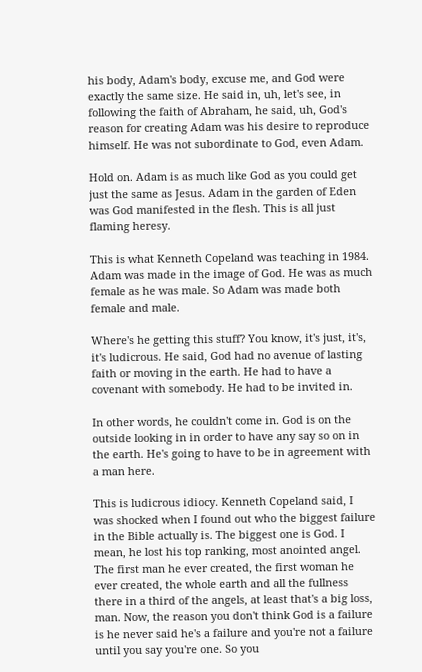his body, Adam's body, excuse me, and God were exactly the same size. He said in, uh, let's see, in following the faith of Abraham, he said, uh, God's reason for creating Adam was his desire to reproduce himself. He was not subordinate to God, even Adam.

Hold on. Adam is as much like God as you could get just the same as Jesus. Adam in the garden of Eden was God manifested in the flesh. This is all just flaming heresy.

This is what Kenneth Copeland was teaching in 1984. Adam was made in the image of God. He was as much female as he was male. So Adam was made both female and male.

Where's he getting this stuff? You know, it's just, it's, it's ludicrous. He said, God had no avenue of lasting faith or moving in the earth. He had to have a covenant with somebody. He had to be invited in.

In other words, he couldn't come in. God is on the outside looking in in order to have any say so on in the earth. He's going to have to be in agreement with a man here.

This is ludicrous idiocy. Kenneth Copeland said, I was shocked when I found out who the biggest failure in the Bible actually is. The biggest one is God. I mean, he lost his top ranking, most anointed angel. The first man he ever created, the first woman he ever created, the whole earth and all the fullness there in a third of the angels, at least that's a big loss, man. Now, the reason you don't think God is a failure is he never said he's a failure and you're not a failure until you say you're one. So you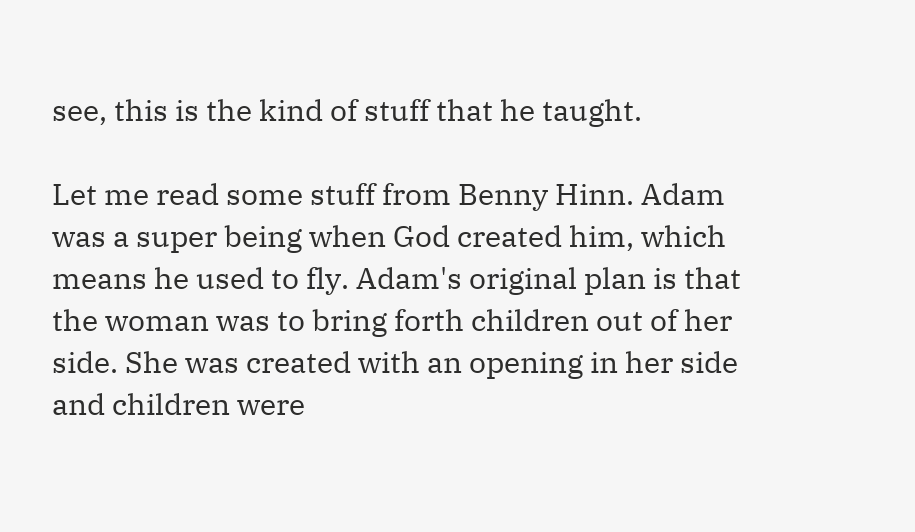see, this is the kind of stuff that he taught.

Let me read some stuff from Benny Hinn. Adam was a super being when God created him, which means he used to fly. Adam's original plan is that the woman was to bring forth children out of her side. She was created with an opening in her side and children were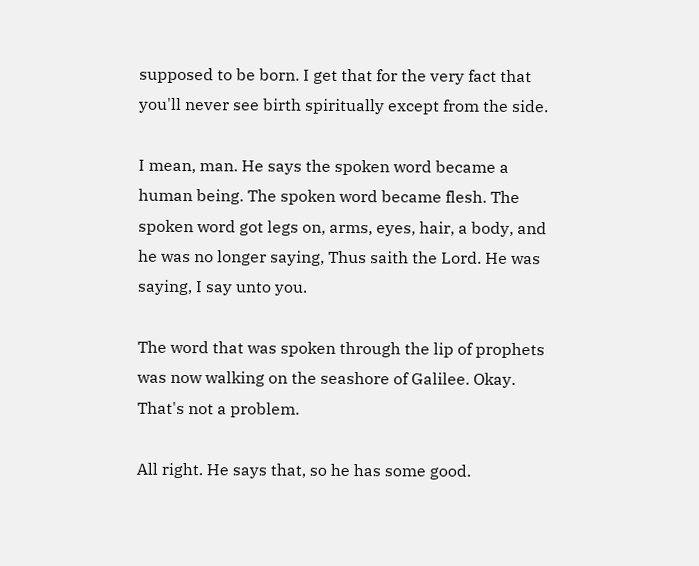supposed to be born. I get that for the very fact that you'll never see birth spiritually except from the side.

I mean, man. He says the spoken word became a human being. The spoken word became flesh. The spoken word got legs on, arms, eyes, hair, a body, and he was no longer saying, Thus saith the Lord. He was saying, I say unto you.

The word that was spoken through the lip of prophets was now walking on the seashore of Galilee. Okay. That's not a problem.

All right. He says that, so he has some good.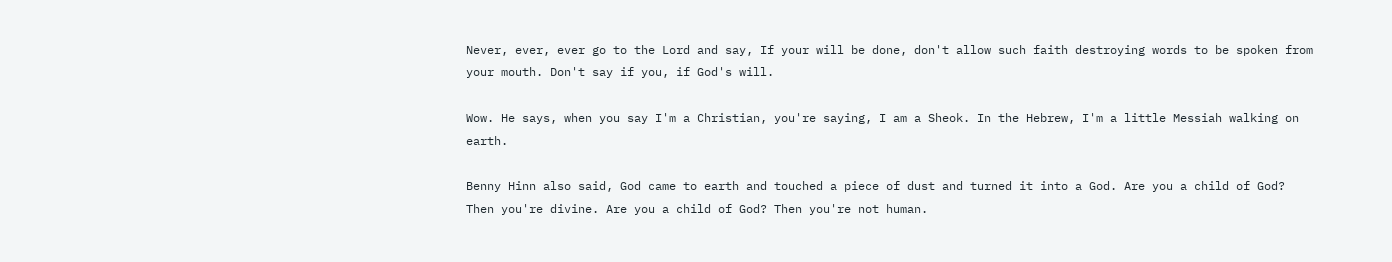Never, ever, ever go to the Lord and say, If your will be done, don't allow such faith destroying words to be spoken from your mouth. Don't say if you, if God's will.

Wow. He says, when you say I'm a Christian, you're saying, I am a Sheok. In the Hebrew, I'm a little Messiah walking on earth.

Benny Hinn also said, God came to earth and touched a piece of dust and turned it into a God. Are you a child of God? Then you're divine. Are you a child of God? Then you're not human.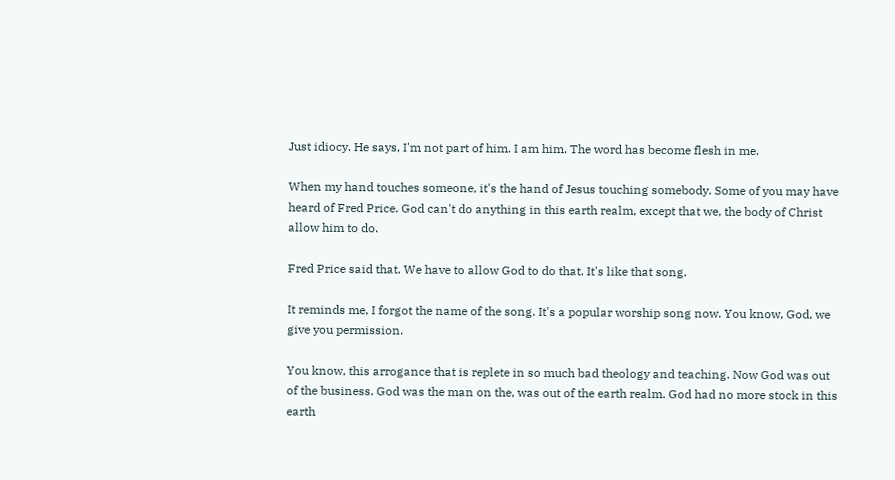Just idiocy. He says, I'm not part of him. I am him. The word has become flesh in me.

When my hand touches someone, it's the hand of Jesus touching somebody. Some of you may have heard of Fred Price. God can't do anything in this earth realm, except that we, the body of Christ allow him to do.

Fred Price said that. We have to allow God to do that. It's like that song.

It reminds me, I forgot the name of the song. It's a popular worship song now. You know, God, we give you permission.

You know, this arrogance that is replete in so much bad theology and teaching. Now God was out of the business. God was the man on the, was out of the earth realm. God had no more stock in this earth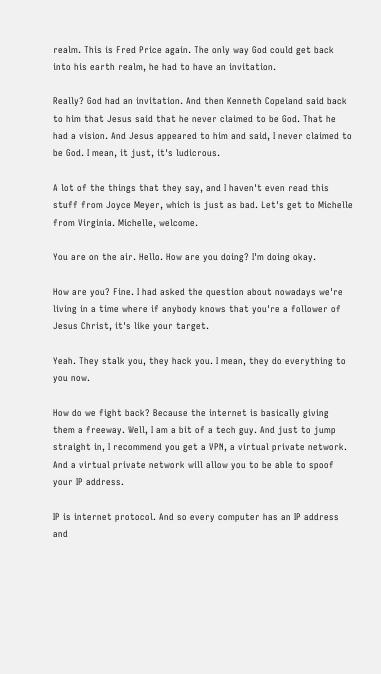realm. This is Fred Price again. The only way God could get back into his earth realm, he had to have an invitation.

Really? God had an invitation. And then Kenneth Copeland said back to him that Jesus said that he never claimed to be God. That he had a vision. And Jesus appeared to him and said, I never claimed to be God. I mean, it just, it's ludicrous.

A lot of the things that they say, and I haven't even read this stuff from Joyce Meyer, which is just as bad. Let's get to Michelle from Virginia. Michelle, welcome.

You are on the air. Hello. How are you doing? I'm doing okay.

How are you? Fine. I had asked the question about nowadays we're living in a time where if anybody knows that you're a follower of Jesus Christ, it's like your target.

Yeah. They stalk you, they hack you. I mean, they do everything to you now.

How do we fight back? Because the internet is basically giving them a freeway. Well, I am a bit of a tech guy. And just to jump straight in, I recommend you get a VPN, a virtual private network. And a virtual private network will allow you to be able to spoof your IP address.

IP is internet protocol. And so every computer has an IP address and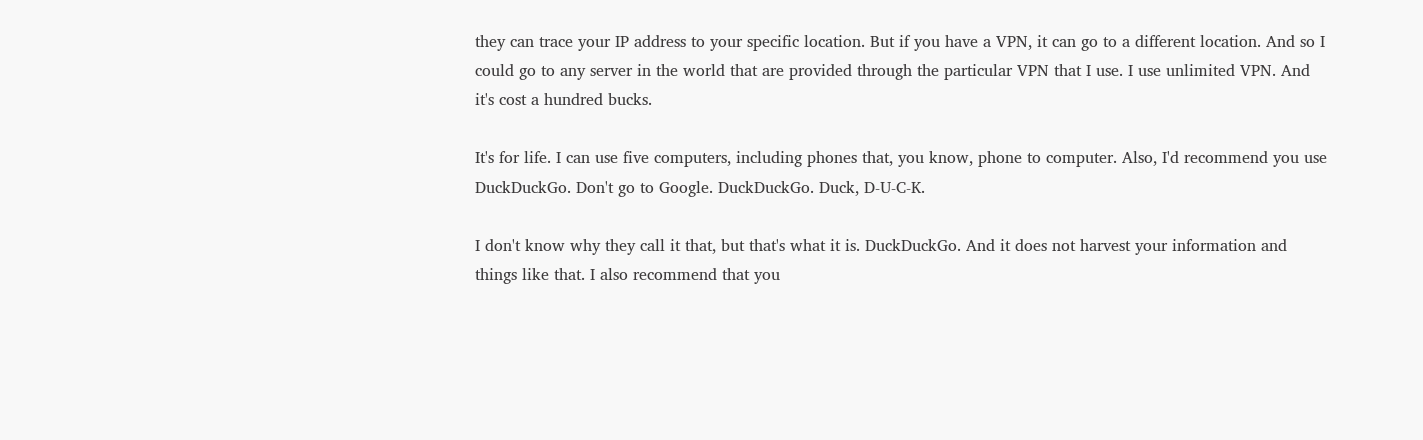they can trace your IP address to your specific location. But if you have a VPN, it can go to a different location. And so I could go to any server in the world that are provided through the particular VPN that I use. I use unlimited VPN. And it's cost a hundred bucks.

It's for life. I can use five computers, including phones that, you know, phone to computer. Also, I'd recommend you use DuckDuckGo. Don't go to Google. DuckDuckGo. Duck, D-U-C-K.

I don't know why they call it that, but that's what it is. DuckDuckGo. And it does not harvest your information and things like that. I also recommend that you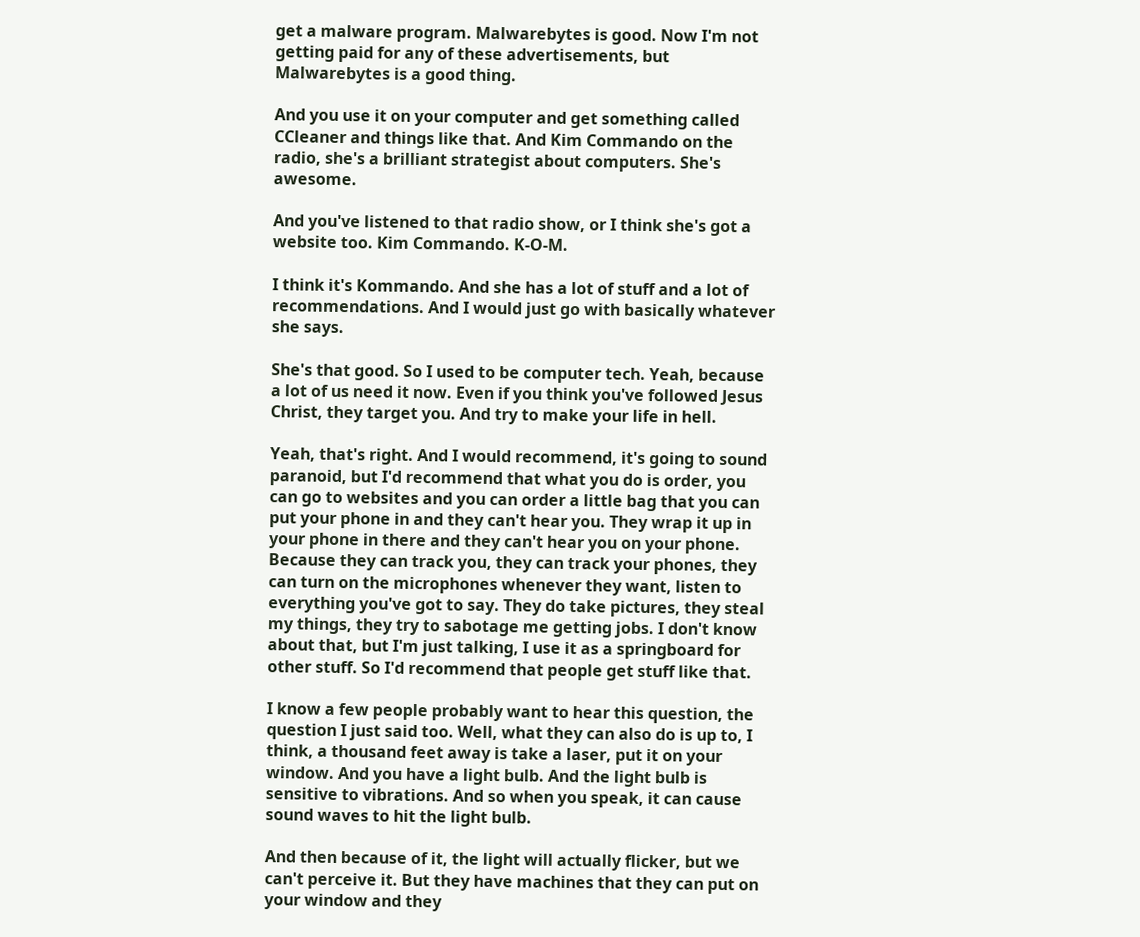get a malware program. Malwarebytes is good. Now I'm not getting paid for any of these advertisements, but Malwarebytes is a good thing.

And you use it on your computer and get something called CCleaner and things like that. And Kim Commando on the radio, she's a brilliant strategist about computers. She's awesome.

And you've listened to that radio show, or I think she's got a website too. Kim Commando. K-O-M.

I think it's Kommando. And she has a lot of stuff and a lot of recommendations. And I would just go with basically whatever she says.

She's that good. So I used to be computer tech. Yeah, because a lot of us need it now. Even if you think you've followed Jesus Christ, they target you. And try to make your life in hell.

Yeah, that's right. And I would recommend, it's going to sound paranoid, but I'd recommend that what you do is order, you can go to websites and you can order a little bag that you can put your phone in and they can't hear you. They wrap it up in your phone in there and they can't hear you on your phone. Because they can track you, they can track your phones, they can turn on the microphones whenever they want, listen to everything you've got to say. They do take pictures, they steal my things, they try to sabotage me getting jobs. I don't know about that, but I'm just talking, I use it as a springboard for other stuff. So I'd recommend that people get stuff like that.

I know a few people probably want to hear this question, the question I just said too. Well, what they can also do is up to, I think, a thousand feet away is take a laser, put it on your window. And you have a light bulb. And the light bulb is sensitive to vibrations. And so when you speak, it can cause sound waves to hit the light bulb.

And then because of it, the light will actually flicker, but we can't perceive it. But they have machines that they can put on your window and they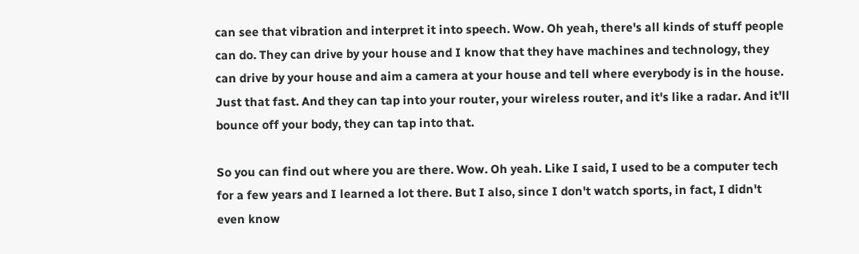can see that vibration and interpret it into speech. Wow. Oh yeah, there's all kinds of stuff people can do. They can drive by your house and I know that they have machines and technology, they can drive by your house and aim a camera at your house and tell where everybody is in the house. Just that fast. And they can tap into your router, your wireless router, and it's like a radar. And it'll bounce off your body, they can tap into that.

So you can find out where you are there. Wow. Oh yeah. Like I said, I used to be a computer tech for a few years and I learned a lot there. But I also, since I don't watch sports, in fact, I didn't even know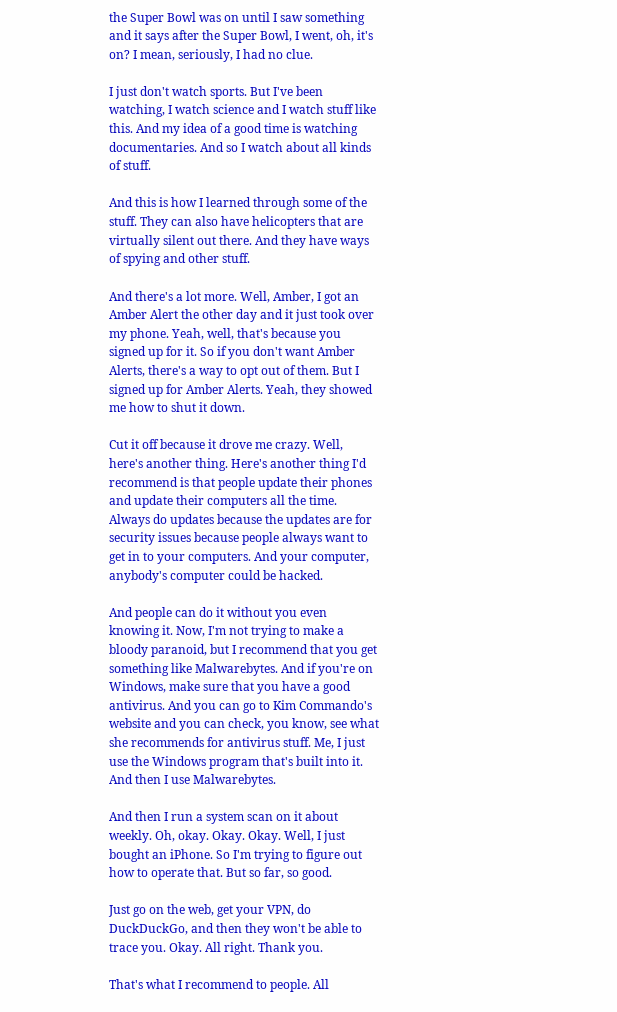the Super Bowl was on until I saw something and it says after the Super Bowl, I went, oh, it's on? I mean, seriously, I had no clue.

I just don't watch sports. But I've been watching, I watch science and I watch stuff like this. And my idea of a good time is watching documentaries. And so I watch about all kinds of stuff.

And this is how I learned through some of the stuff. They can also have helicopters that are virtually silent out there. And they have ways of spying and other stuff.

And there's a lot more. Well, Amber, I got an Amber Alert the other day and it just took over my phone. Yeah, well, that's because you signed up for it. So if you don't want Amber Alerts, there's a way to opt out of them. But I signed up for Amber Alerts. Yeah, they showed me how to shut it down.

Cut it off because it drove me crazy. Well, here's another thing. Here's another thing I'd recommend is that people update their phones and update their computers all the time. Always do updates because the updates are for security issues because people always want to get in to your computers. And your computer, anybody's computer could be hacked.

And people can do it without you even knowing it. Now, I'm not trying to make a bloody paranoid, but I recommend that you get something like Malwarebytes. And if you're on Windows, make sure that you have a good antivirus. And you can go to Kim Commando's website and you can check, you know, see what she recommends for antivirus stuff. Me, I just use the Windows program that's built into it. And then I use Malwarebytes.

And then I run a system scan on it about weekly. Oh, okay. Okay. Okay. Well, I just bought an iPhone. So I'm trying to figure out how to operate that. But so far, so good.

Just go on the web, get your VPN, do DuckDuckGo, and then they won't be able to trace you. Okay. All right. Thank you.

That's what I recommend to people. All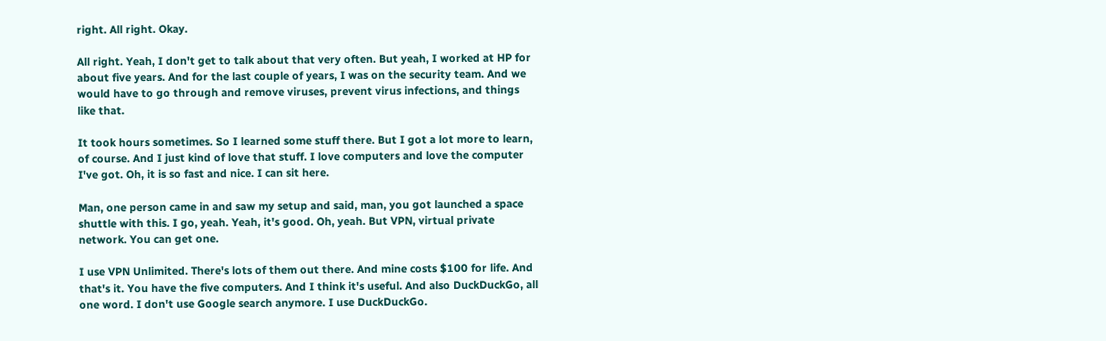right. All right. Okay.

All right. Yeah, I don't get to talk about that very often. But yeah, I worked at HP for about five years. And for the last couple of years, I was on the security team. And we would have to go through and remove viruses, prevent virus infections, and things like that.

It took hours sometimes. So I learned some stuff there. But I got a lot more to learn, of course. And I just kind of love that stuff. I love computers and love the computer I've got. Oh, it is so fast and nice. I can sit here.

Man, one person came in and saw my setup and said, man, you got launched a space shuttle with this. I go, yeah. Yeah, it's good. Oh, yeah. But VPN, virtual private network. You can get one.

I use VPN Unlimited. There's lots of them out there. And mine costs $100 for life. And that's it. You have the five computers. And I think it's useful. And also DuckDuckGo, all one word. I don't use Google search anymore. I use DuckDuckGo.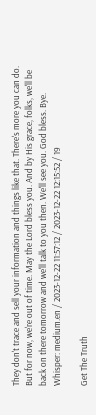They don't trace and sell your information and things like that. There's more you can do. But for now, we're out of time. May the Lord bless you. And by His grace, folks, we'll be back on there tomorrow and we'll talk to you then. We'll see you. God bless. Bye.
Whisper: medium.en / 2023-12-22 11:57:12 / 2023-12-22 12:15:52 / 19

Get The Truth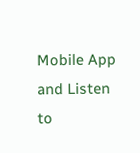Mobile App and Listen to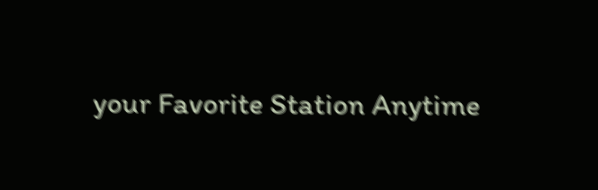your Favorite Station Anytime